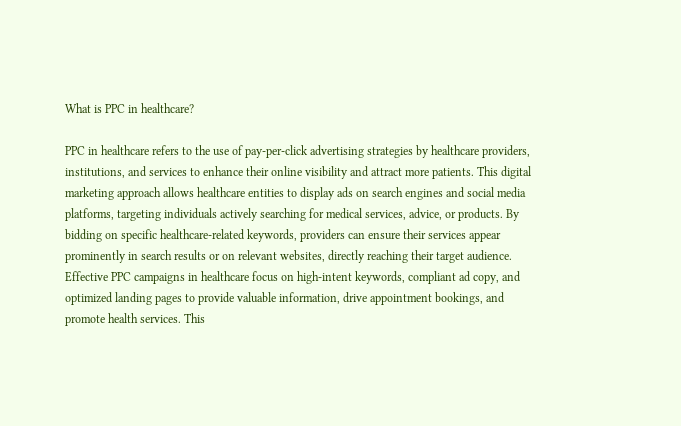What is PPC in healthcare?

PPC in healthcare refers to the use of pay-per-click advertising strategies by healthcare providers, institutions, and services to enhance their online visibility and attract more patients. This digital marketing approach allows healthcare entities to display ads on search engines and social media platforms, targeting individuals actively searching for medical services, advice, or products. By bidding on specific healthcare-related keywords, providers can ensure their services appear prominently in search results or on relevant websites, directly reaching their target audience. Effective PPC campaigns in healthcare focus on high-intent keywords, compliant ad copy, and optimized landing pages to provide valuable information, drive appointment bookings, and promote health services. This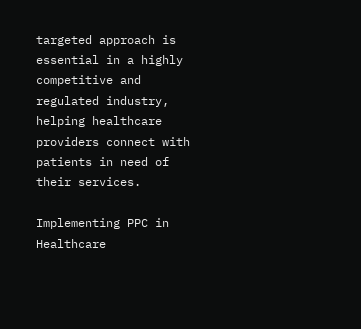targeted approach is essential in a highly competitive and regulated industry, helping healthcare providers connect with patients in need of their services.

Implementing PPC in Healthcare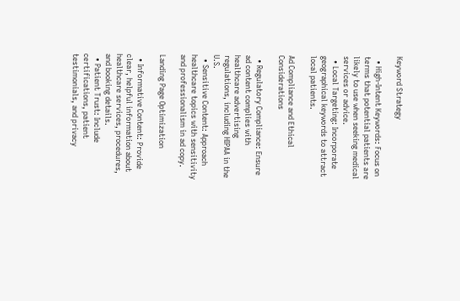Keyword Strategy

  • High-Intent Keywords: Focus on terms that potential patients are likely to use when seeking medical services or advice.
  • Local Targeting: Incorporate geographical keywords to attract local patients.

Ad Compliance and Ethical Considerations

  • Regulatory Compliance: Ensure ad content complies with healthcare advertising regulations, including HIPAA in the U.S.
  • Sensitive Content: Approach healthcare topics with sensitivity and professionalism in ad copy.

Landing Page Optimization

  • Informative Content: Provide clear, helpful information about healthcare services, procedures, and booking details.
  • Patient Trust: Include certifications, patient testimonials, and privacy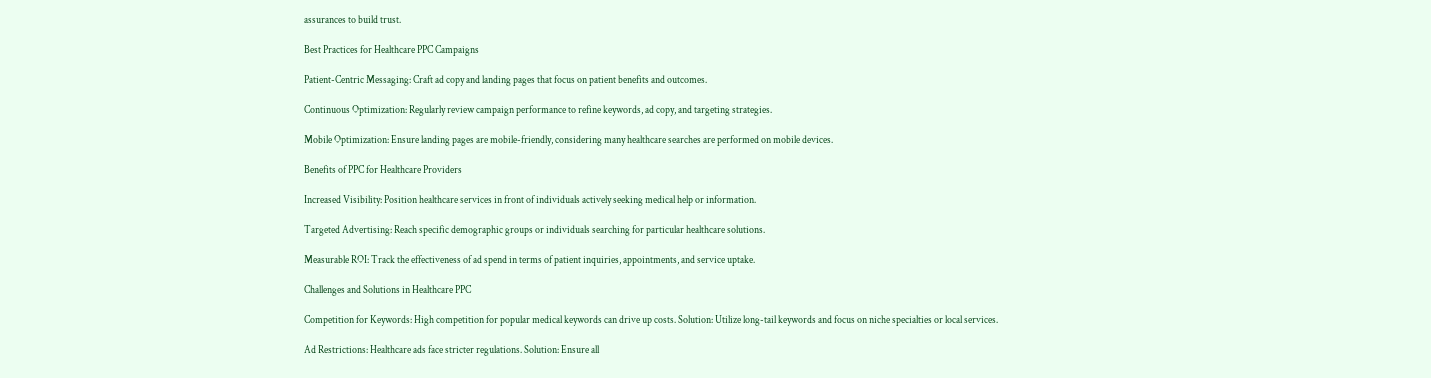assurances to build trust.

Best Practices for Healthcare PPC Campaigns

Patient-Centric Messaging: Craft ad copy and landing pages that focus on patient benefits and outcomes.

Continuous Optimization: Regularly review campaign performance to refine keywords, ad copy, and targeting strategies.

Mobile Optimization: Ensure landing pages are mobile-friendly, considering many healthcare searches are performed on mobile devices.

Benefits of PPC for Healthcare Providers

Increased Visibility: Position healthcare services in front of individuals actively seeking medical help or information.

Targeted Advertising: Reach specific demographic groups or individuals searching for particular healthcare solutions.

Measurable ROI: Track the effectiveness of ad spend in terms of patient inquiries, appointments, and service uptake.

Challenges and Solutions in Healthcare PPC

Competition for Keywords: High competition for popular medical keywords can drive up costs. Solution: Utilize long-tail keywords and focus on niche specialties or local services.

Ad Restrictions: Healthcare ads face stricter regulations. Solution: Ensure all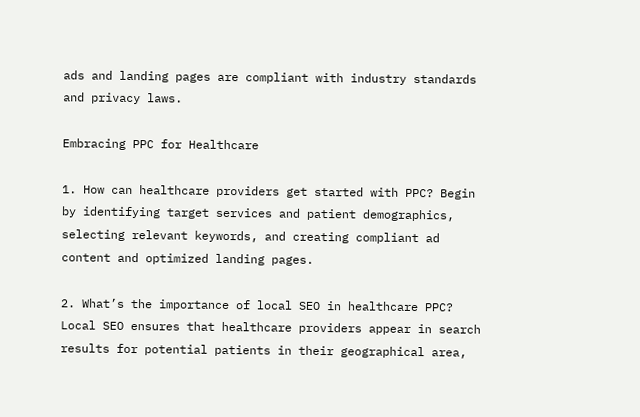ads and landing pages are compliant with industry standards and privacy laws.

Embracing PPC for Healthcare

1. How can healthcare providers get started with PPC? Begin by identifying target services and patient demographics, selecting relevant keywords, and creating compliant ad content and optimized landing pages.

2. What’s the importance of local SEO in healthcare PPC? Local SEO ensures that healthcare providers appear in search results for potential patients in their geographical area,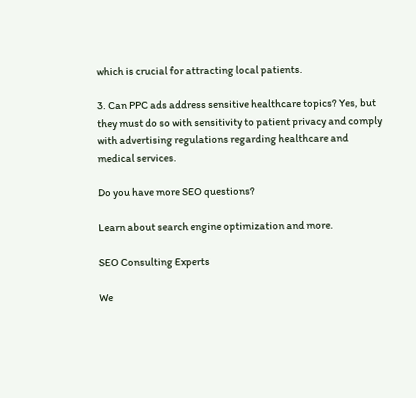which is crucial for attracting local patients.

3. Can PPC ads address sensitive healthcare topics? Yes, but they must do so with sensitivity to patient privacy and comply with advertising regulations regarding healthcare and medical services.

Do you have more SEO questions?

Learn about search engine optimization and more.

SEO Consulting Experts

We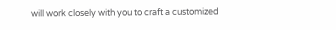will work closely with you to craft a customized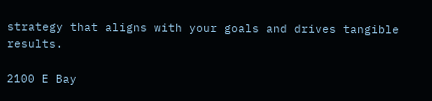strategy that aligns with your goals and drives tangible results.

2100 E Bay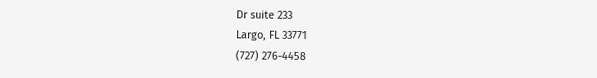Dr suite 233
Largo, FL 33771
(727) 276-4458